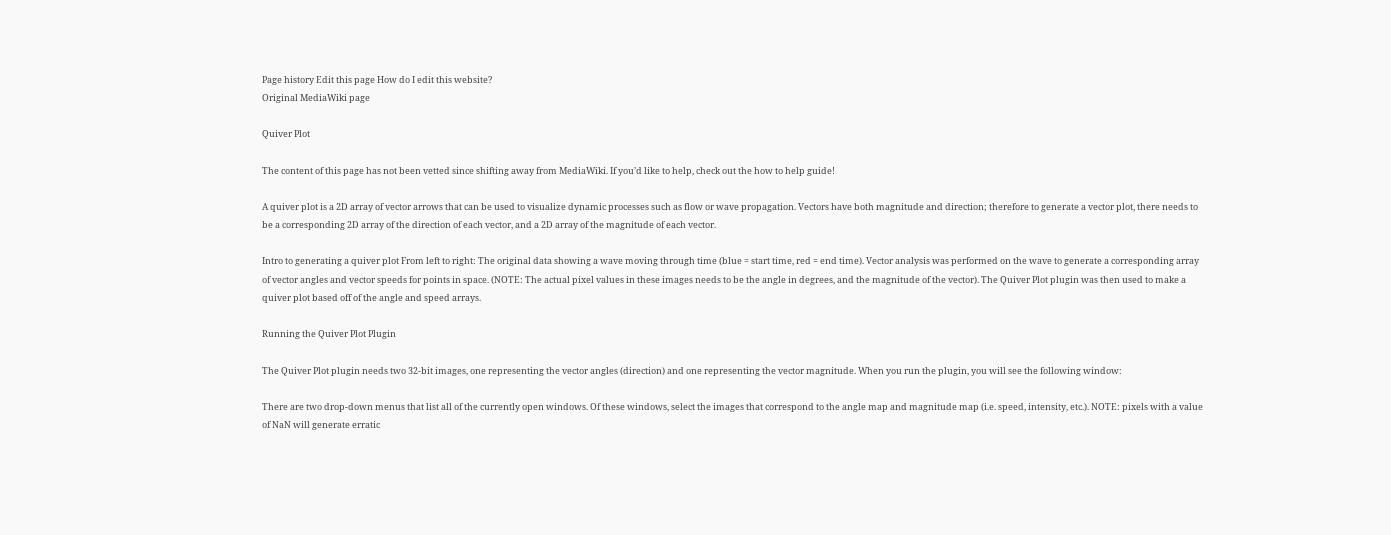Page history Edit this page How do I edit this website?
Original MediaWiki page

Quiver Plot

The content of this page has not been vetted since shifting away from MediaWiki. If you’d like to help, check out the how to help guide!

A quiver plot is a 2D array of vector arrows that can be used to visualize dynamic processes such as flow or wave propagation. Vectors have both magnitude and direction; therefore to generate a vector plot, there needs to be a corresponding 2D array of the direction of each vector, and a 2D array of the magnitude of each vector.

Intro to generating a quiver plot From left to right: The original data showing a wave moving through time (blue = start time, red = end time). Vector analysis was performed on the wave to generate a corresponding array of vector angles and vector speeds for points in space. (NOTE: The actual pixel values in these images needs to be the angle in degrees, and the magnitude of the vector). The Quiver Plot plugin was then used to make a quiver plot based off of the angle and speed arrays.

Running the Quiver Plot Plugin

The Quiver Plot plugin needs two 32-bit images, one representing the vector angles (direction) and one representing the vector magnitude. When you run the plugin, you will see the following window:

There are two drop-down menus that list all of the currently open windows. Of these windows, select the images that correspond to the angle map and magnitude map (i.e. speed, intensity, etc.). NOTE: pixels with a value of NaN will generate erratic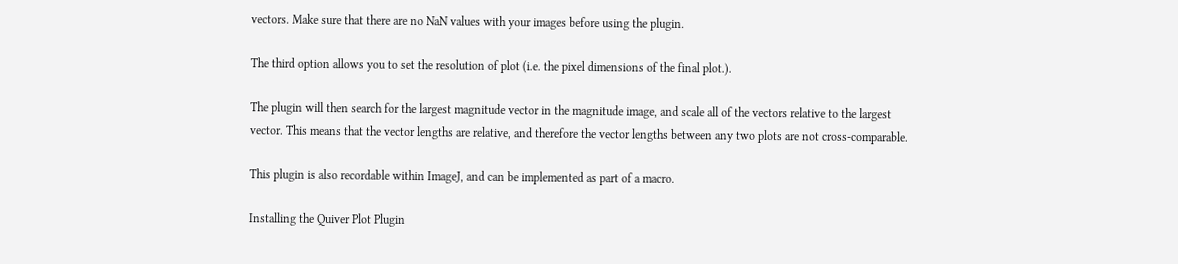vectors. Make sure that there are no NaN values with your images before using the plugin.

The third option allows you to set the resolution of plot (i.e. the pixel dimensions of the final plot.).

The plugin will then search for the largest magnitude vector in the magnitude image, and scale all of the vectors relative to the largest vector. This means that the vector lengths are relative, and therefore the vector lengths between any two plots are not cross-comparable.

This plugin is also recordable within ImageJ, and can be implemented as part of a macro.

Installing the Quiver Plot Plugin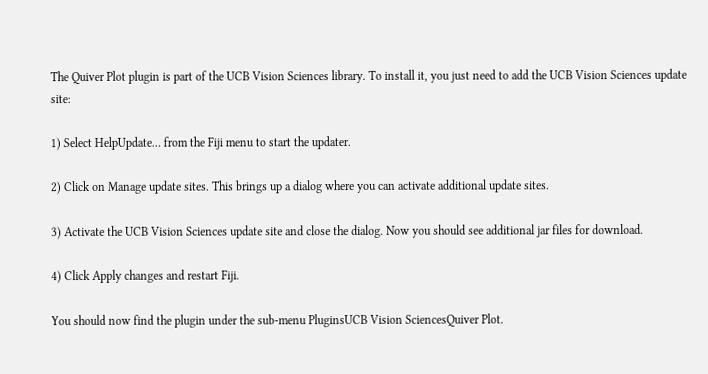The Quiver Plot plugin is part of the UCB Vision Sciences library. To install it, you just need to add the UCB Vision Sciences update site:

1) Select HelpUpdate… from the Fiji menu to start the updater.

2) Click on Manage update sites. This brings up a dialog where you can activate additional update sites.

3) Activate the UCB Vision Sciences update site and close the dialog. Now you should see additional jar files for download.

4) Click Apply changes and restart Fiji.

You should now find the plugin under the sub-menu PluginsUCB Vision SciencesQuiver Plot.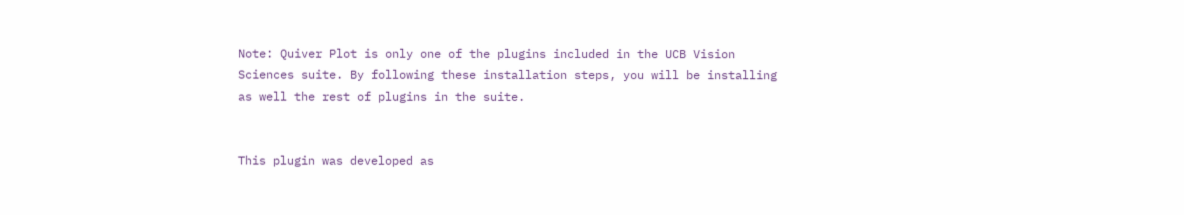Note: Quiver Plot is only one of the plugins included in the UCB Vision Sciences suite. By following these installation steps, you will be installing as well the rest of plugins in the suite.


This plugin was developed as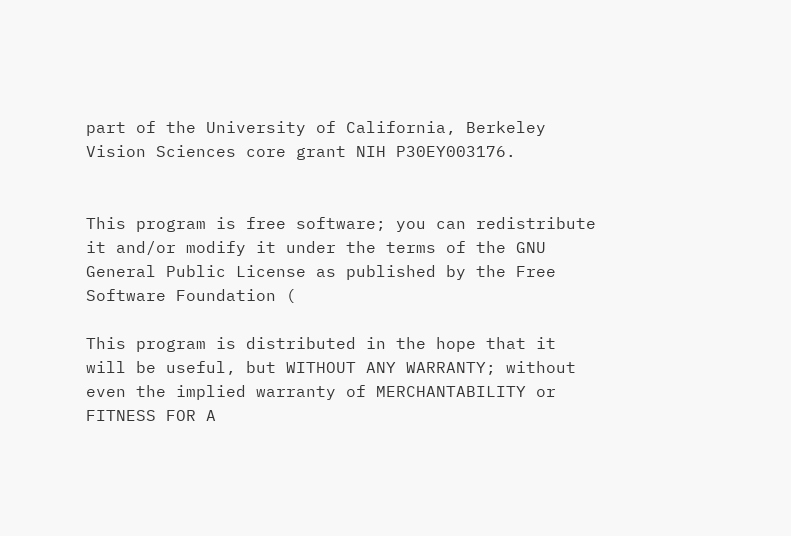part of the University of California, Berkeley Vision Sciences core grant NIH P30EY003176.


This program is free software; you can redistribute it and/or modify it under the terms of the GNU General Public License as published by the Free Software Foundation (

This program is distributed in the hope that it will be useful, but WITHOUT ANY WARRANTY; without even the implied warranty of MERCHANTABILITY or FITNESS FOR A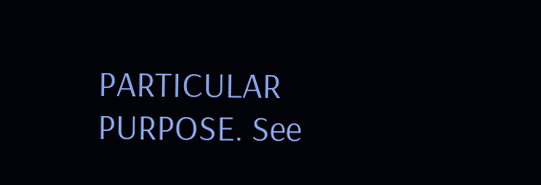PARTICULAR PURPOSE. See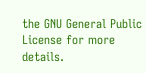the GNU General Public License for more details.